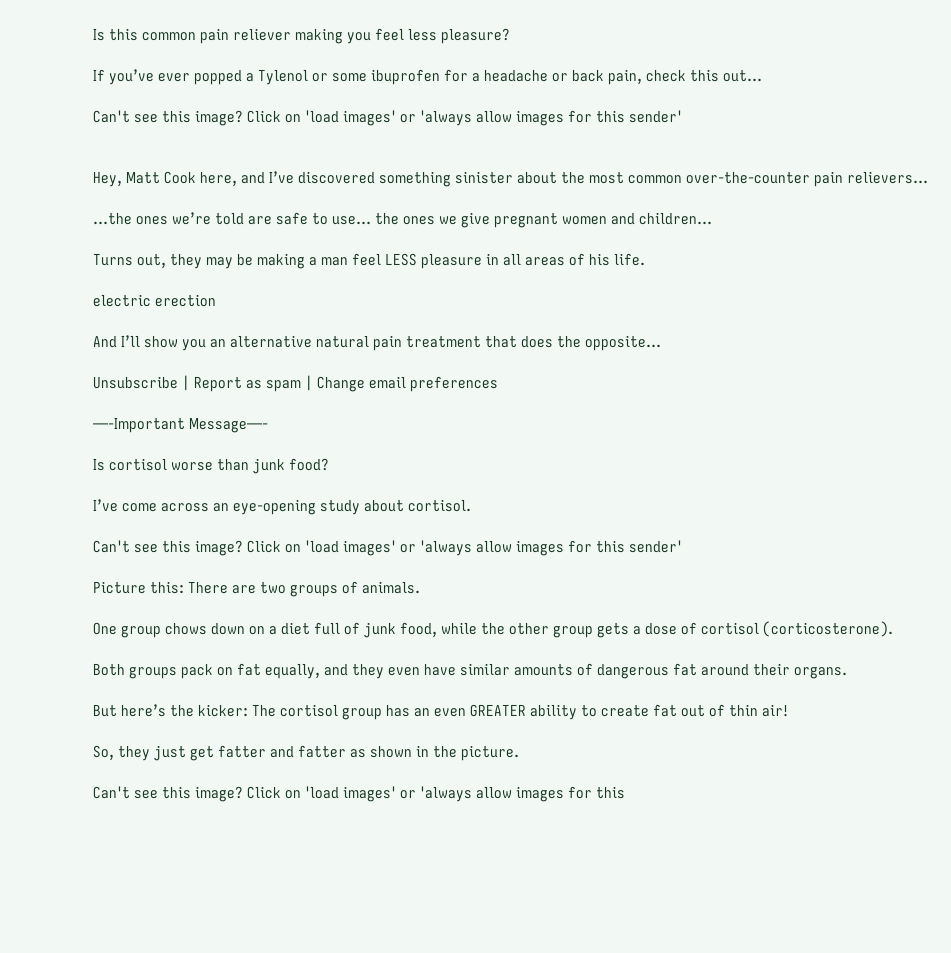Is this common pain reliever making you feel less pleasure?

If you’ve ever popped a Tylenol or some ibuprofen for a headache or back pain, check this out…

Can't see this image? Click on 'load images' or 'always allow images for this sender'


Hey, Matt Cook here, and I’ve discovered something sinister about the most common over-the-counter pain relievers…

…the ones we’re told are safe to use… the ones we give pregnant women and children…

Turns out, they may be making a man feel LESS pleasure in all areas of his life.

electric erection

And I’ll show you an alternative natural pain treatment that does the opposite…

Unsubscribe | Report as spam | Change email preferences

—-Important Message—-

Is cortisol worse than junk food?

I’ve come across an eye-opening study about cortisol.

Can't see this image? Click on 'load images' or 'always allow images for this sender'

Picture this: There are two groups of animals.

One group chows down on a diet full of junk food, while the other group gets a dose of cortisol (corticosterone).

Both groups pack on fat equally, and they even have similar amounts of dangerous fat around their organs.

But here’s the kicker: The cortisol group has an even GREATER ability to create fat out of thin air!

So, they just get fatter and fatter as shown in the picture.

Can't see this image? Click on 'load images' or 'always allow images for this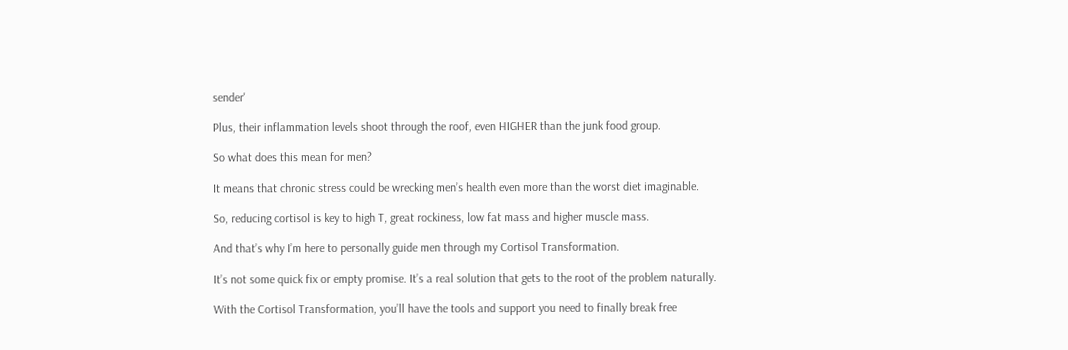sender'

Plus, their inflammation levels shoot through the roof, even HIGHER than the junk food group.

So what does this mean for men?

It means that chronic stress could be wrecking men’s health even more than the worst diet imaginable.

So, reducing cortisol is key to high T, great rockiness, low fat mass and higher muscle mass.

And that’s why I’m here to personally guide men through my Cortisol Transformation.

It’s not some quick fix or empty promise. It’s a real solution that gets to the root of the problem naturally.

With the Cortisol Transformation, you’ll have the tools and support you need to finally break free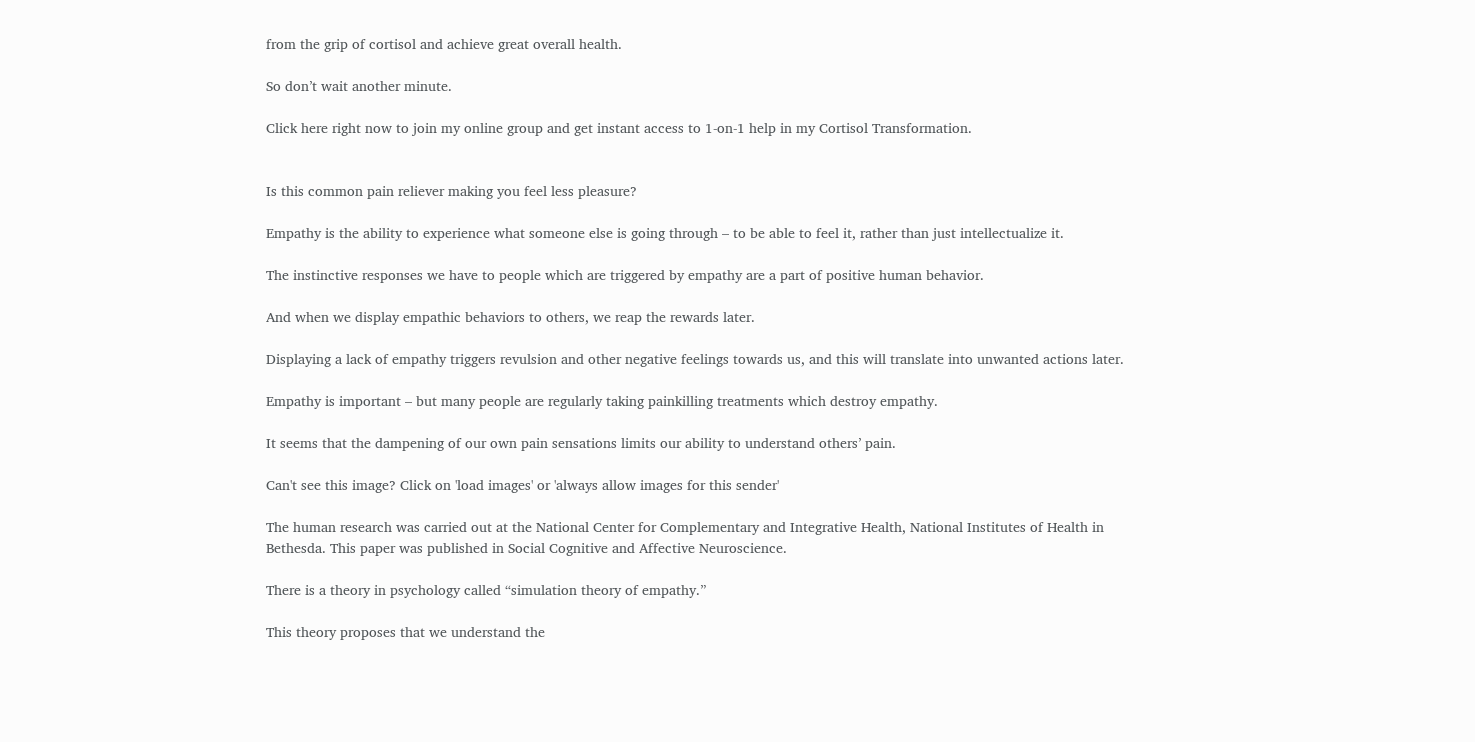from the grip of cortisol and achieve great overall health.

So don’t wait another minute.

Click here right now to join my online group and get instant access to 1-on-1 help in my Cortisol Transformation.


Is this common pain reliever making you feel less pleasure?

Empathy is the ability to experience what someone else is going through – to be able to feel it, rather than just intellectualize it.

The instinctive responses we have to people which are triggered by empathy are a part of positive human behavior.

And when we display empathic behaviors to others, we reap the rewards later.

Displaying a lack of empathy triggers revulsion and other negative feelings towards us, and this will translate into unwanted actions later.

Empathy is important – but many people are regularly taking painkilling treatments which destroy empathy.

It seems that the dampening of our own pain sensations limits our ability to understand others’ pain.

Can't see this image? Click on 'load images' or 'always allow images for this sender'

The human research was carried out at the National Center for Complementary and Integrative Health, National Institutes of Health in Bethesda. This paper was published in Social Cognitive and Affective Neuroscience.

There is a theory in psychology called “simulation theory of empathy.”

This theory proposes that we understand the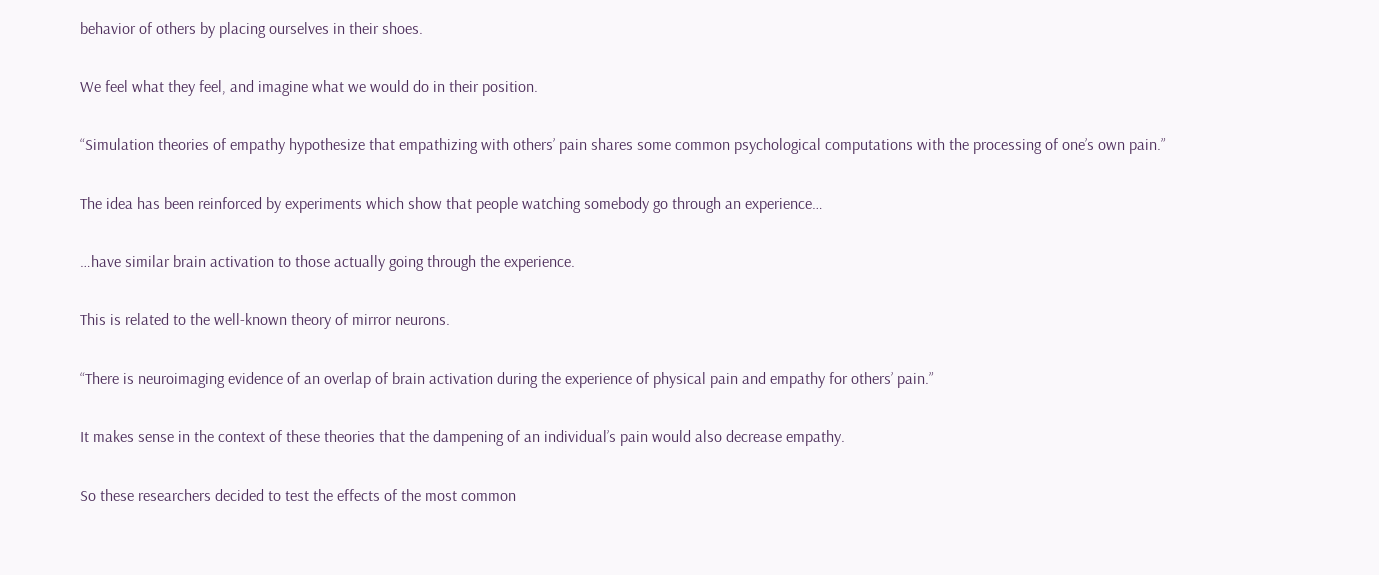behavior of others by placing ourselves in their shoes.

We feel what they feel, and imagine what we would do in their position.

“Simulation theories of empathy hypothesize that empathizing with others’ pain shares some common psychological computations with the processing of one’s own pain.”

The idea has been reinforced by experiments which show that people watching somebody go through an experience…

…have similar brain activation to those actually going through the experience.

This is related to the well-known theory of mirror neurons.

“There is neuroimaging evidence of an overlap of brain activation during the experience of physical pain and empathy for others’ pain.”

It makes sense in the context of these theories that the dampening of an individual’s pain would also decrease empathy.

So these researchers decided to test the effects of the most common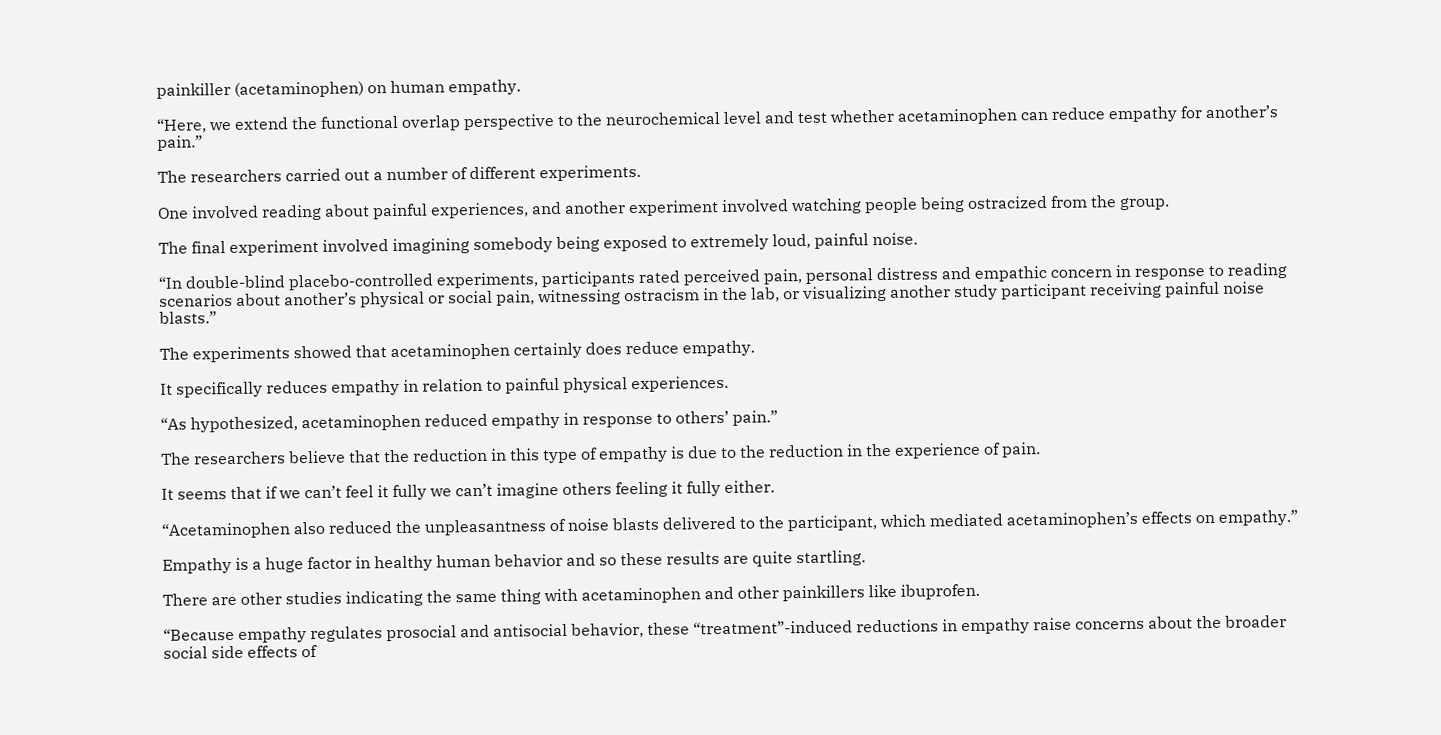painkiller (acetaminophen) on human empathy.

“Here, we extend the functional overlap perspective to the neurochemical level and test whether acetaminophen can reduce empathy for another’s pain.”

The researchers carried out a number of different experiments.

One involved reading about painful experiences, and another experiment involved watching people being ostracized from the group.

The final experiment involved imagining somebody being exposed to extremely loud, painful noise.

“In double-blind placebo-controlled experiments, participants rated perceived pain, personal distress and empathic concern in response to reading scenarios about another’s physical or social pain, witnessing ostracism in the lab, or visualizing another study participant receiving painful noise blasts.”

The experiments showed that acetaminophen certainly does reduce empathy.

It specifically reduces empathy in relation to painful physical experiences.

“As hypothesized, acetaminophen reduced empathy in response to others’ pain.”

The researchers believe that the reduction in this type of empathy is due to the reduction in the experience of pain.

It seems that if we can’t feel it fully we can’t imagine others feeling it fully either.

“Acetaminophen also reduced the unpleasantness of noise blasts delivered to the participant, which mediated acetaminophen’s effects on empathy.”

Empathy is a huge factor in healthy human behavior and so these results are quite startling.

There are other studies indicating the same thing with acetaminophen and other painkillers like ibuprofen.

“Because empathy regulates prosocial and antisocial behavior, these “treatment”-induced reductions in empathy raise concerns about the broader social side effects of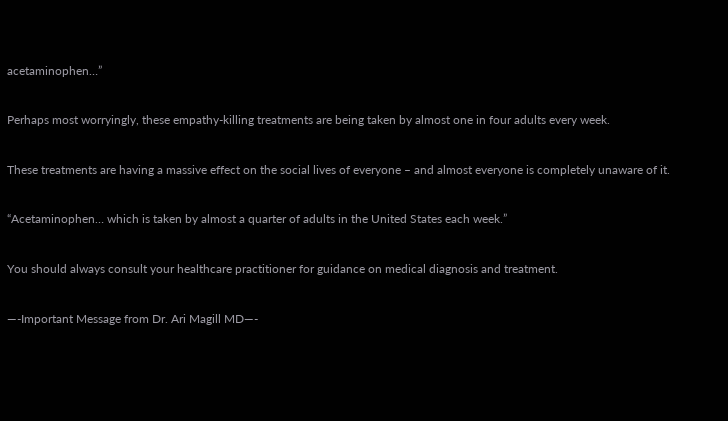acetaminophen…”

Perhaps most worryingly, these empathy-killing treatments are being taken by almost one in four adults every week.

These treatments are having a massive effect on the social lives of everyone – and almost everyone is completely unaware of it.

“Acetaminophen… which is taken by almost a quarter of adults in the United States each week.”

You should always consult your healthcare practitioner for guidance on medical diagnosis and treatment.

—-Important Message from Dr. Ari Magill MD—-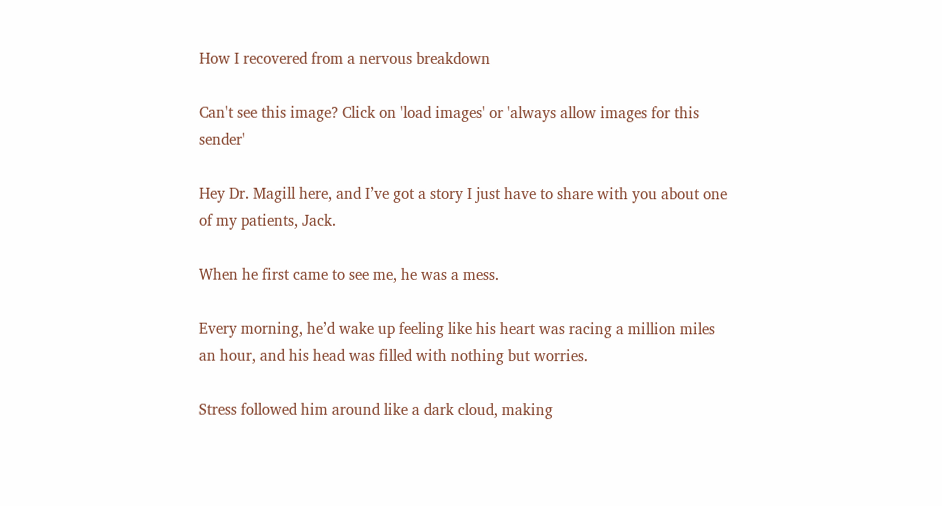How I recovered from a nervous breakdown

Can't see this image? Click on 'load images' or 'always allow images for this sender'

Hey Dr. Magill here, and I’ve got a story I just have to share with you about one of my patients, Jack.

When he first came to see me, he was a mess.

Every morning, he’d wake up feeling like his heart was racing a million miles an hour, and his head was filled with nothing but worries.

Stress followed him around like a dark cloud, making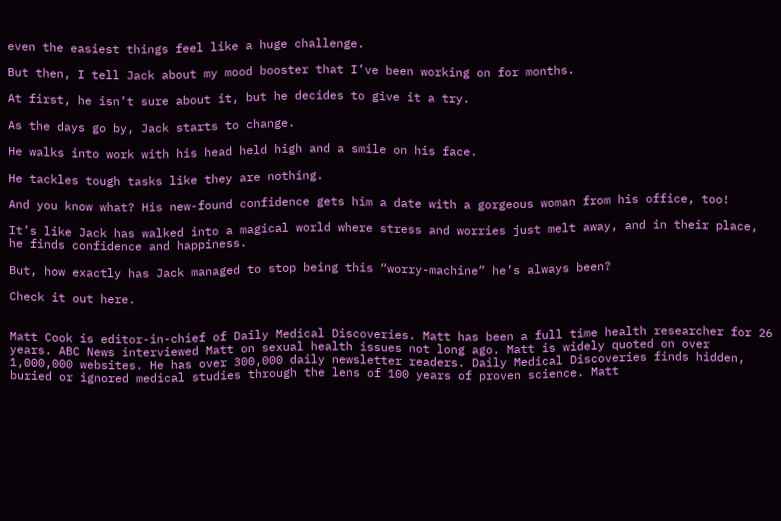even the easiest things feel like a huge challenge.

But then, I tell Jack about my mood booster that I’ve been working on for months.

At first, he isn’t sure about it, but he decides to give it a try.

As the days go by, Jack starts to change.

He walks into work with his head held high and a smile on his face.

He tackles tough tasks like they are nothing.

And you know what? His new-found confidence gets him a date with a gorgeous woman from his office, too!

It’s like Jack has walked into a magical world where stress and worries just melt away, and in their place, he finds confidence and happiness.

But, how exactly has Jack managed to stop being this “worry-machine” he’s always been?

Check it out here.


Matt Cook is editor-in-chief of Daily Medical Discoveries. Matt has been a full time health researcher for 26 years. ABC News interviewed Matt on sexual health issues not long ago. Matt is widely quoted on over 1,000,000 websites. He has over 300,000 daily newsletter readers. Daily Medical Discoveries finds hidden, buried or ignored medical studies through the lens of 100 years of proven science. Matt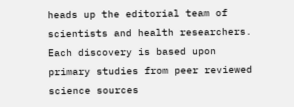heads up the editorial team of scientists and health researchers. Each discovery is based upon primary studies from peer reviewed science sources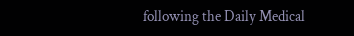following the Daily Medical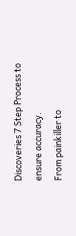Discoveries 7 Step Process to ensure accuracy.
From painkiller to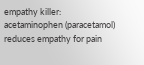empathy killer: acetaminophen (paracetamol) reduces empathy for pain